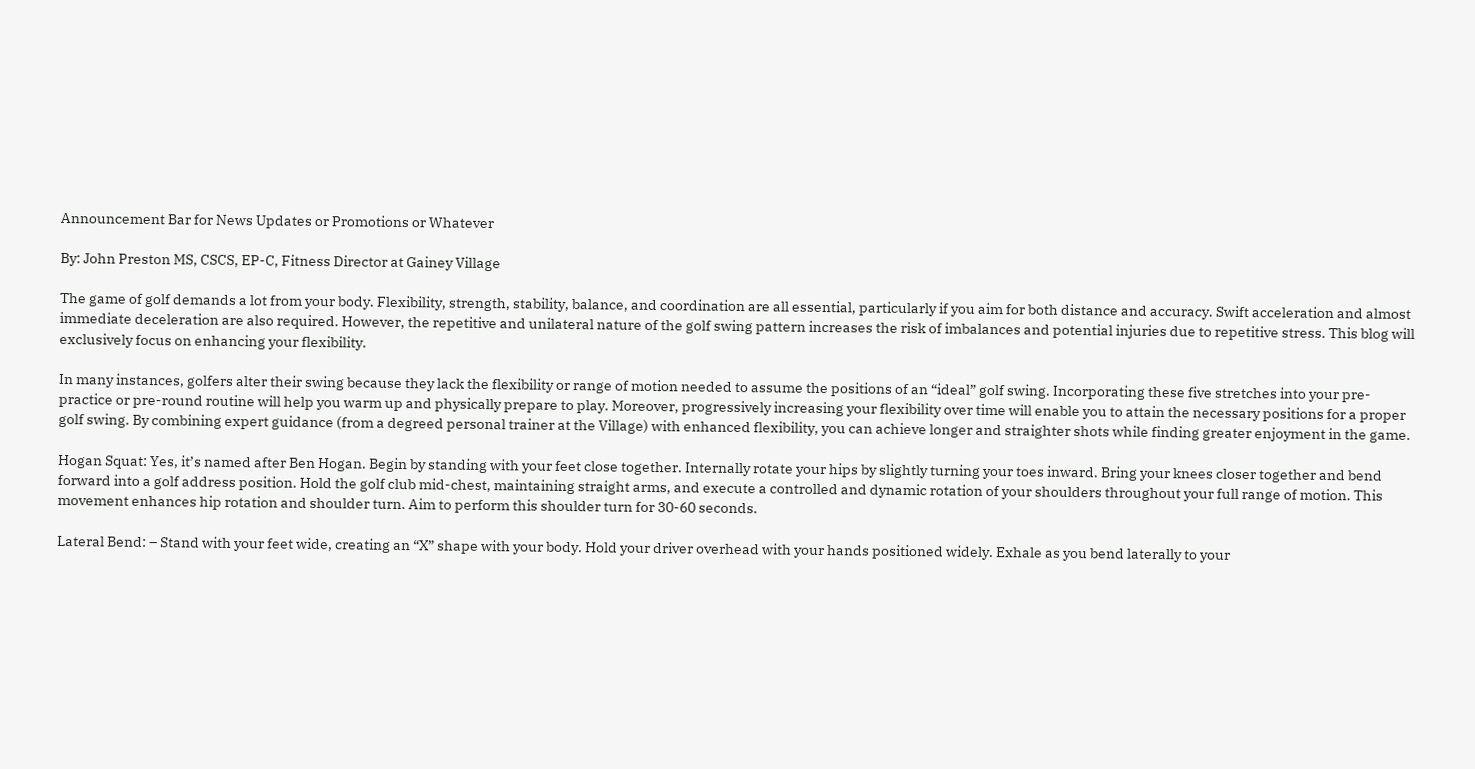Announcement Bar for News Updates or Promotions or Whatever

By: John Preston MS, CSCS, EP-C, Fitness Director at Gainey Village

The game of golf demands a lot from your body. Flexibility, strength, stability, balance, and coordination are all essential, particularly if you aim for both distance and accuracy. Swift acceleration and almost immediate deceleration are also required. However, the repetitive and unilateral nature of the golf swing pattern increases the risk of imbalances and potential injuries due to repetitive stress. This blog will exclusively focus on enhancing your flexibility.

In many instances, golfers alter their swing because they lack the flexibility or range of motion needed to assume the positions of an “ideal” golf swing. Incorporating these five stretches into your pre-practice or pre-round routine will help you warm up and physically prepare to play. Moreover, progressively increasing your flexibility over time will enable you to attain the necessary positions for a proper golf swing. By combining expert guidance (from a degreed personal trainer at the Village) with enhanced flexibility, you can achieve longer and straighter shots while finding greater enjoyment in the game.

Hogan Squat: Yes, it’s named after Ben Hogan. Begin by standing with your feet close together. Internally rotate your hips by slightly turning your toes inward. Bring your knees closer together and bend forward into a golf address position. Hold the golf club mid-chest, maintaining straight arms, and execute a controlled and dynamic rotation of your shoulders throughout your full range of motion. This movement enhances hip rotation and shoulder turn. Aim to perform this shoulder turn for 30-60 seconds.

Lateral Bend: – Stand with your feet wide, creating an “X” shape with your body. Hold your driver overhead with your hands positioned widely. Exhale as you bend laterally to your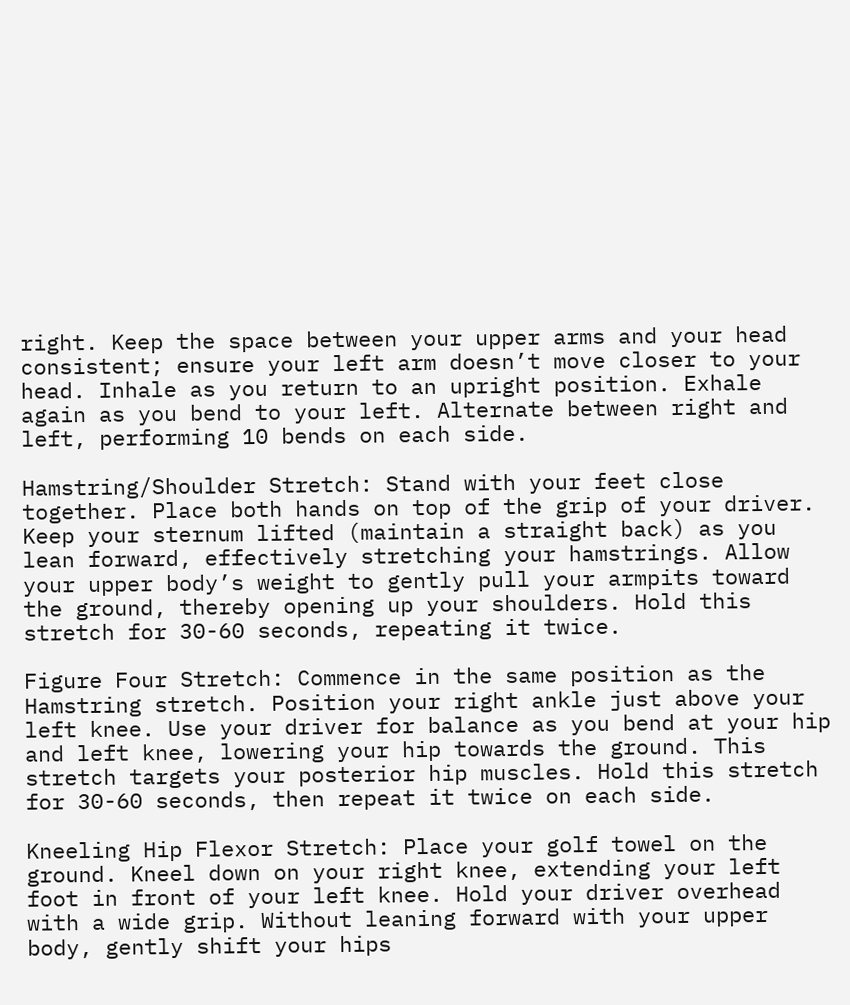right. Keep the space between your upper arms and your head consistent; ensure your left arm doesn’t move closer to your head. Inhale as you return to an upright position. Exhale again as you bend to your left. Alternate between right and left, performing 10 bends on each side.

Hamstring/Shoulder Stretch: Stand with your feet close together. Place both hands on top of the grip of your driver. Keep your sternum lifted (maintain a straight back) as you lean forward, effectively stretching your hamstrings. Allow your upper body’s weight to gently pull your armpits toward the ground, thereby opening up your shoulders. Hold this stretch for 30-60 seconds, repeating it twice.

Figure Four Stretch: Commence in the same position as the Hamstring stretch. Position your right ankle just above your left knee. Use your driver for balance as you bend at your hip and left knee, lowering your hip towards the ground. This stretch targets your posterior hip muscles. Hold this stretch for 30-60 seconds, then repeat it twice on each side.

Kneeling Hip Flexor Stretch: Place your golf towel on the ground. Kneel down on your right knee, extending your left foot in front of your left knee. Hold your driver overhead with a wide grip. Without leaning forward with your upper body, gently shift your hips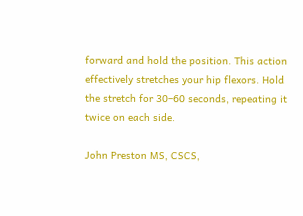forward and hold the position. This action effectively stretches your hip flexors. Hold the stretch for 30–60 seconds, repeating it twice on each side.

John Preston MS, CSCS,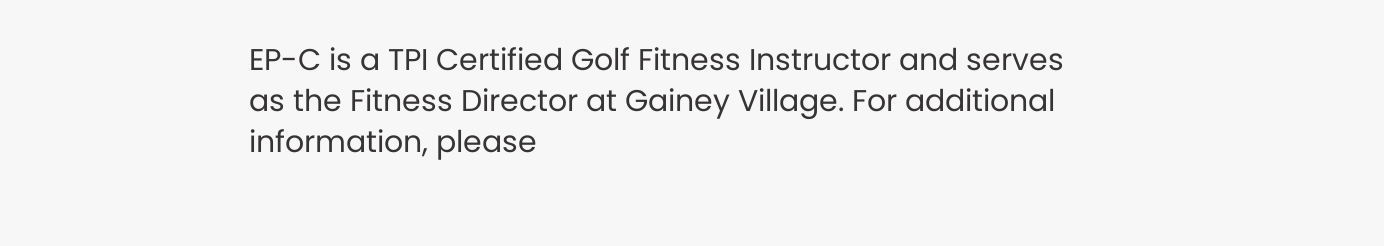EP-C is a TPI Certified Golf Fitness Instructor and serves as the Fitness Director at Gainey Village. For additional information, please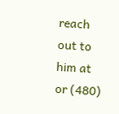reach out to him at or (480)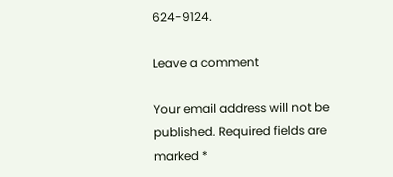624-9124.

Leave a comment

Your email address will not be published. Required fields are marked *